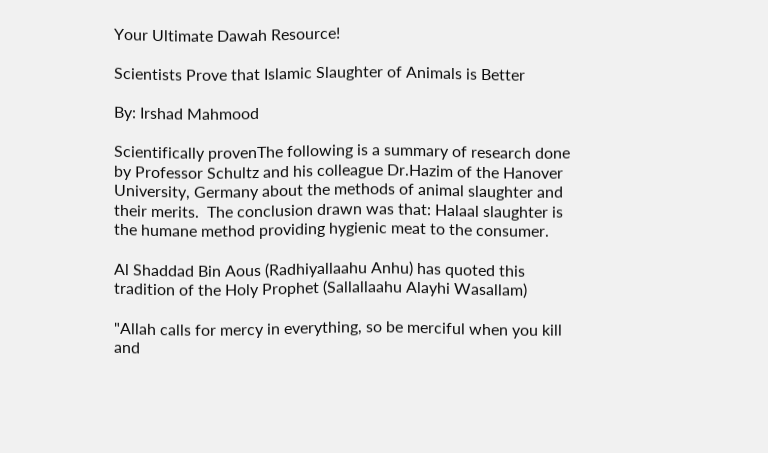Your Ultimate Dawah Resource!

Scientists Prove that Islamic Slaughter of Animals is Better

By: Irshad Mahmood

Scientifically provenThe following is a summary of research done by Professor Schultz and his colleague Dr.Hazim of the Hanover University, Germany about the methods of animal slaughter and their merits.  The conclusion drawn was that: Halaal slaughter is the humane method providing hygienic meat to the consumer.

Al Shaddad Bin Aous (Radhiyallaahu Anhu) has quoted this tradition of the Holy Prophet (Sallallaahu Alayhi Wasallam)

"Allah calls for mercy in everything, so be merciful when you kill and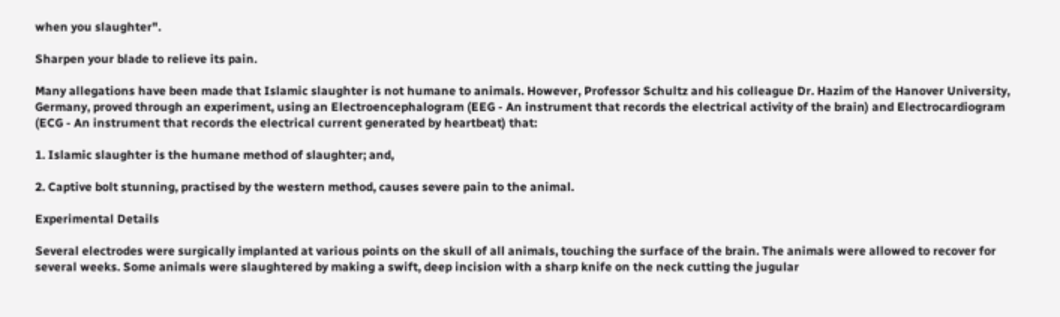when you slaughter".

Sharpen your blade to relieve its pain.

Many allegations have been made that Islamic slaughter is not humane to animals. However, Professor Schultz and his colleague Dr. Hazim of the Hanover University, Germany, proved through an experiment, using an Electroencephalogram (EEG - An instrument that records the electrical activity of the brain) and Electrocardiogram (ECG - An instrument that records the electrical current generated by heartbeat) that:

1. Islamic slaughter is the humane method of slaughter; and,

2. Captive bolt stunning, practised by the western method, causes severe pain to the animal.

Experimental Details

Several electrodes were surgically implanted at various points on the skull of all animals, touching the surface of the brain. The animals were allowed to recover for several weeks. Some animals were slaughtered by making a swift, deep incision with a sharp knife on the neck cutting the jugular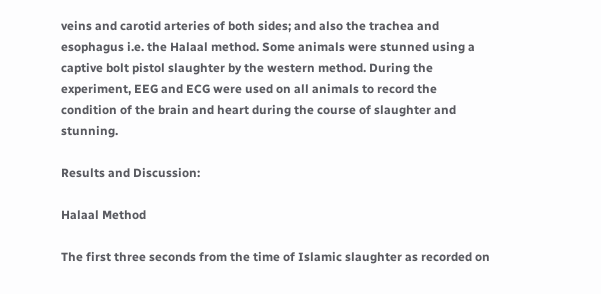veins and carotid arteries of both sides; and also the trachea and esophagus i.e. the Halaal method. Some animals were stunned using a captive bolt pistol slaughter by the western method. During the experiment, EEG and ECG were used on all animals to record the condition of the brain and heart during the course of slaughter and stunning.

Results and Discussion:

Halaal Method

The first three seconds from the time of Islamic slaughter as recorded on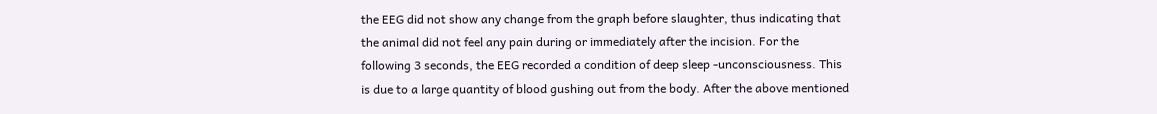the EEG did not show any change from the graph before slaughter, thus indicating that the animal did not feel any pain during or immediately after the incision. For the following 3 seconds, the EEG recorded a condition of deep sleep -unconsciousness. This is due to a large quantity of blood gushing out from the body. After the above mentioned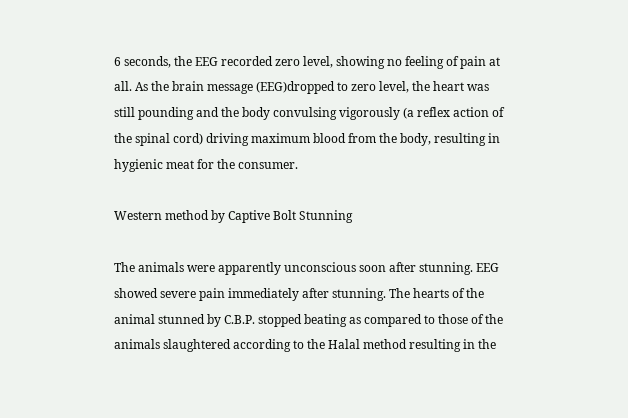6 seconds, the EEG recorded zero level, showing no feeling of pain at all. As the brain message (EEG)dropped to zero level, the heart was still pounding and the body convulsing vigorously (a reflex action of the spinal cord) driving maximum blood from the body, resulting in hygienic meat for the consumer.

Western method by Captive Bolt Stunning

The animals were apparently unconscious soon after stunning. EEG showed severe pain immediately after stunning. The hearts of the animal stunned by C.B.P. stopped beating as compared to those of the animals slaughtered according to the Halal method resulting in the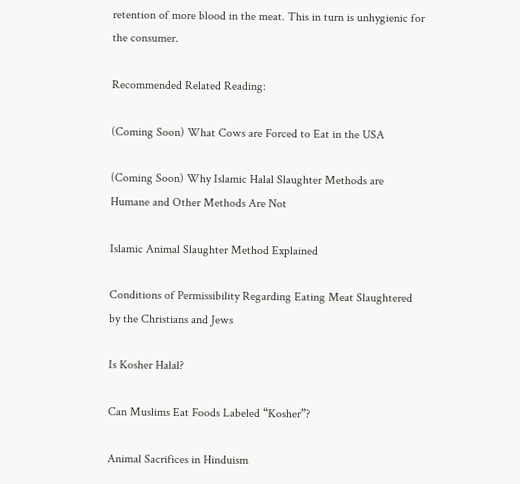retention of more blood in the meat. This in turn is unhygienic for the consumer.

Recommended Related Reading:

(Coming Soon) What Cows are Forced to Eat in the USA

(Coming Soon) Why Islamic Halal Slaughter Methods are Humane and Other Methods Are Not

Islamic Animal Slaughter Method Explained

Conditions of Permissibility Regarding Eating Meat Slaughtered by the Christians and Jews

Is Kosher Halal?

Can Muslims Eat Foods Labeled “Kosher”?

Animal Sacrifices in Hinduism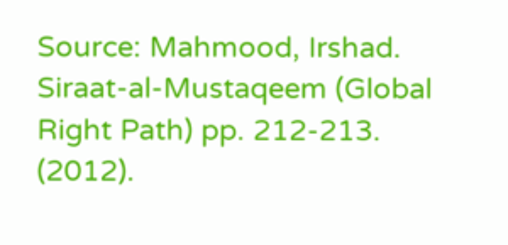Source: Mahmood, Irshad. Siraat-al-Mustaqeem (Global Right Path) pp. 212-213. (2012).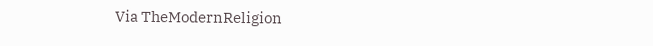Via TheModernReligion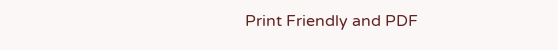Print Friendly and PDF